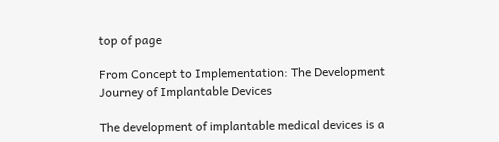top of page

From Concept to Implementation: The Development Journey of Implantable Devices

The development of implantable medical devices is a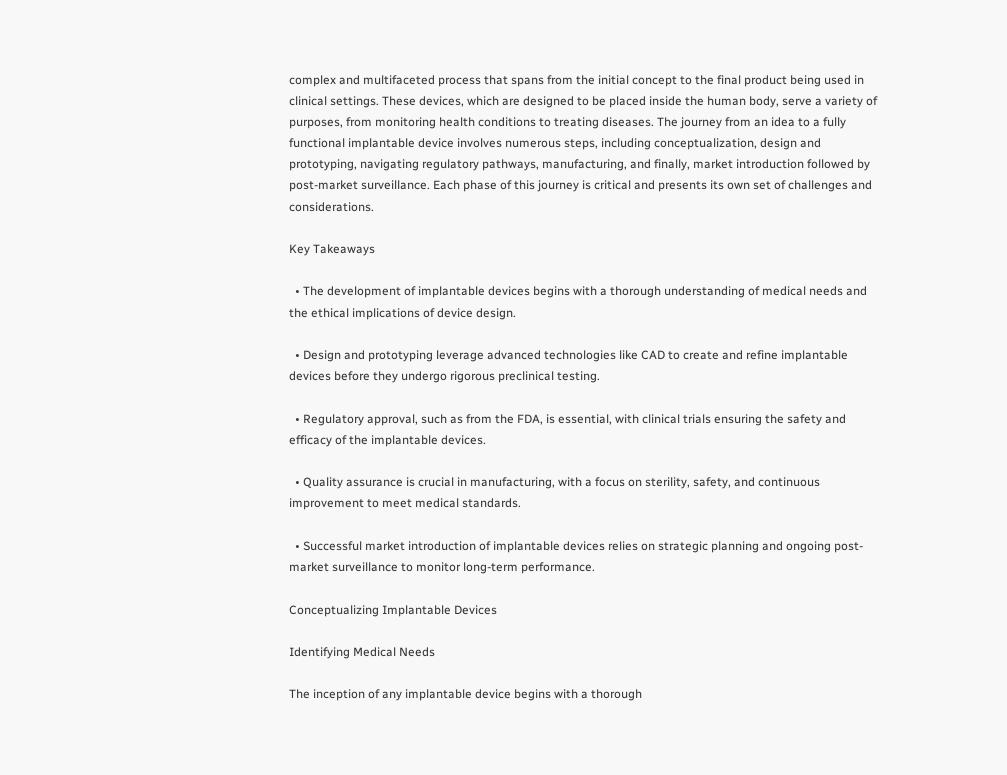complex and multifaceted process that spans from the initial concept to the final product being used in clinical settings. These devices, which are designed to be placed inside the human body, serve a variety of purposes, from monitoring health conditions to treating diseases. The journey from an idea to a fully functional implantable device involves numerous steps, including conceptualization, design and prototyping, navigating regulatory pathways, manufacturing, and finally, market introduction followed by post-market surveillance. Each phase of this journey is critical and presents its own set of challenges and considerations.

Key Takeaways

  • The development of implantable devices begins with a thorough understanding of medical needs and the ethical implications of device design.

  • Design and prototyping leverage advanced technologies like CAD to create and refine implantable devices before they undergo rigorous preclinical testing.

  • Regulatory approval, such as from the FDA, is essential, with clinical trials ensuring the safety and efficacy of the implantable devices.

  • Quality assurance is crucial in manufacturing, with a focus on sterility, safety, and continuous improvement to meet medical standards.

  • Successful market introduction of implantable devices relies on strategic planning and ongoing post-market surveillance to monitor long-term performance.

Conceptualizing Implantable Devices

Identifying Medical Needs

The inception of any implantable device begins with a thorough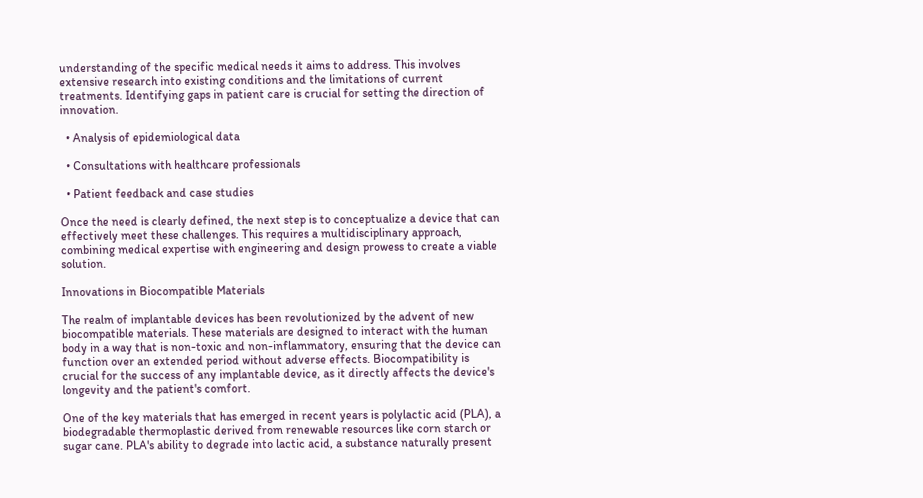understanding of the specific medical needs it aims to address. This involves extensive research into existing conditions and the limitations of current treatments. Identifying gaps in patient care is crucial for setting the direction of innovation.

  • Analysis of epidemiological data

  • Consultations with healthcare professionals

  • Patient feedback and case studies

Once the need is clearly defined, the next step is to conceptualize a device that can effectively meet these challenges. This requires a multidisciplinary approach, combining medical expertise with engineering and design prowess to create a viable solution.

Innovations in Biocompatible Materials

The realm of implantable devices has been revolutionized by the advent of new biocompatible materials. These materials are designed to interact with the human body in a way that is non-toxic and non-inflammatory, ensuring that the device can function over an extended period without adverse effects. Biocompatibility is crucial for the success of any implantable device, as it directly affects the device's longevity and the patient's comfort.

One of the key materials that has emerged in recent years is polylactic acid (PLA), a biodegradable thermoplastic derived from renewable resources like corn starch or sugar cane. PLA's ability to degrade into lactic acid, a substance naturally present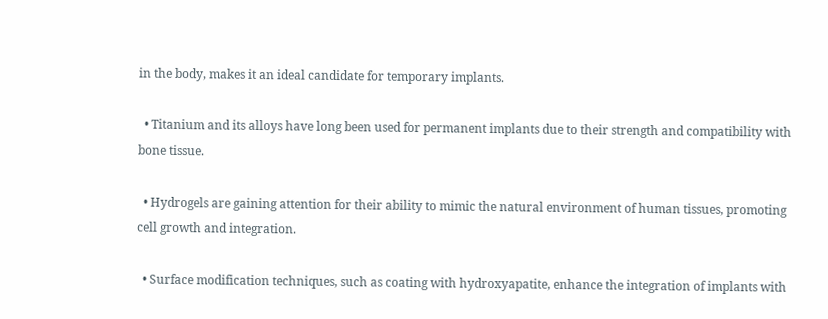in the body, makes it an ideal candidate for temporary implants.

  • Titanium and its alloys have long been used for permanent implants due to their strength and compatibility with bone tissue.

  • Hydrogels are gaining attention for their ability to mimic the natural environment of human tissues, promoting cell growth and integration.

  • Surface modification techniques, such as coating with hydroxyapatite, enhance the integration of implants with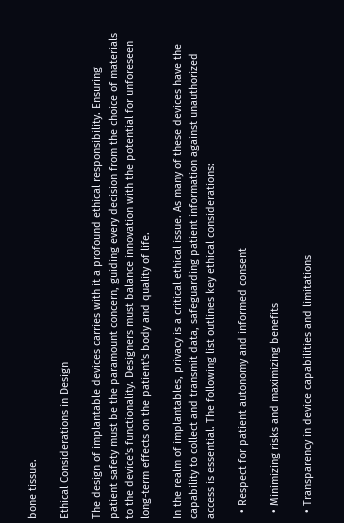bone tissue.

Ethical Considerations in Design

The design of implantable devices carries with it a profound ethical responsibility. Ensuring patient safety must be the paramount concern, guiding every decision from the choice of materials to the device's functionality. Designers must balance innovation with the potential for unforeseen long-term effects on the patient's body and quality of life.

In the realm of implantables, privacy is a critical ethical issue. As many of these devices have the capability to collect and transmit data, safeguarding patient information against unauthorized access is essential. The following list outlines key ethical considerations:

  • Respect for patient autonomy and informed consent

  • Minimizing risks and maximizing benefits

  • Transparency in device capabilities and limitations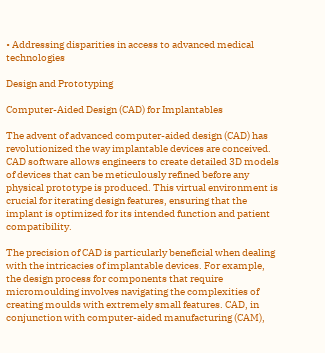• Addressing disparities in access to advanced medical technologies

Design and Prototyping

Computer-Aided Design (CAD) for Implantables

The advent of advanced computer-aided design (CAD) has revolutionized the way implantable devices are conceived. CAD software allows engineers to create detailed 3D models of devices that can be meticulously refined before any physical prototype is produced. This virtual environment is crucial for iterating design features, ensuring that the implant is optimized for its intended function and patient compatibility.

The precision of CAD is particularly beneficial when dealing with the intricacies of implantable devices. For example, the design process for components that require micromoulding involves navigating the complexities of creating moulds with extremely small features. CAD, in conjunction with computer-aided manufacturing (CAM),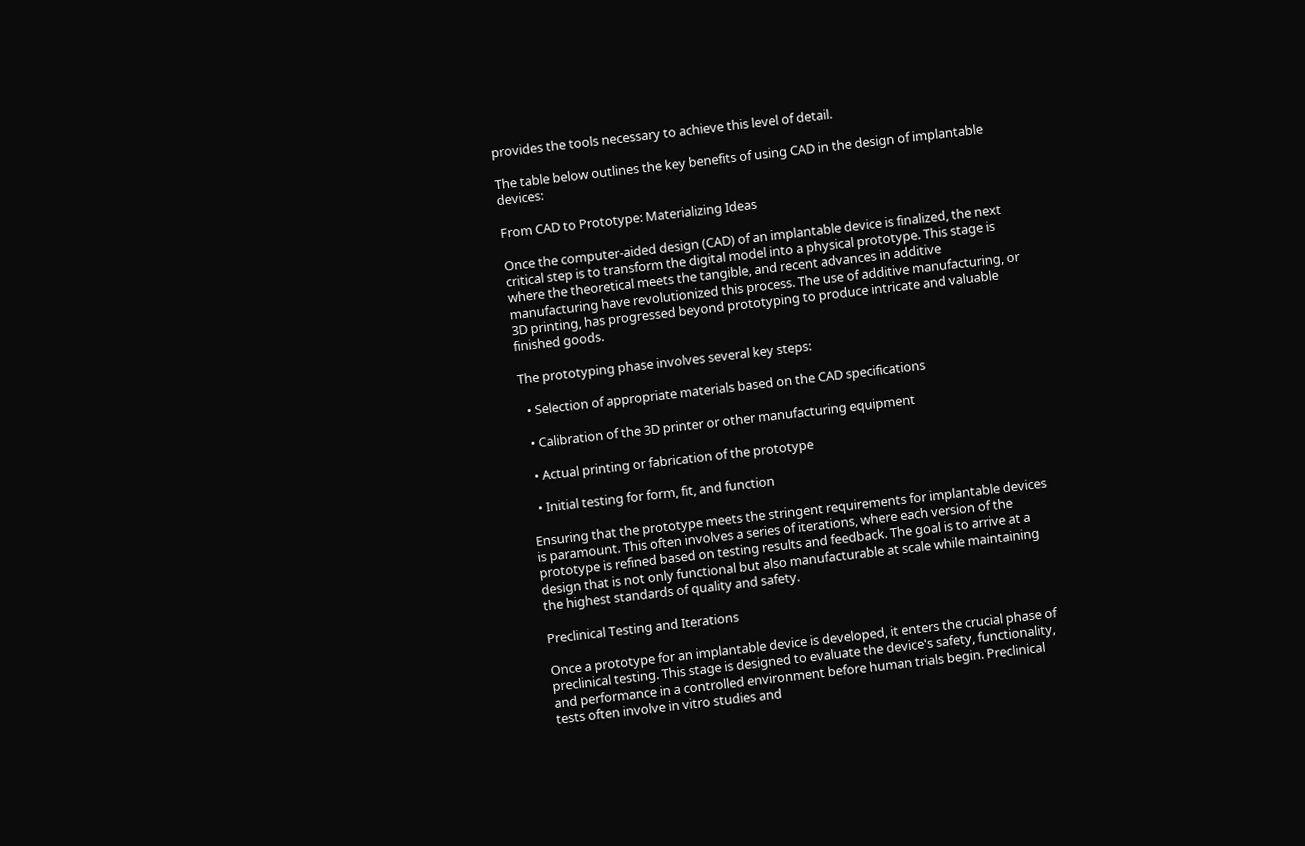provides the tools necessary to achieve this level of detail.

The table below outlines the key benefits of using CAD in the design of implantable devices:

From CAD to Prototype: Materializing Ideas

Once the computer-aided design (CAD) of an implantable device is finalized, the next critical step is to transform the digital model into a physical prototype. This stage is where the theoretical meets the tangible, and recent advances in additive manufacturing have revolutionized this process. The use of additive manufacturing, or 3D printing, has progressed beyond prototyping to produce intricate and valuable finished goods.

The prototyping phase involves several key steps:

  • Selection of appropriate materials based on the CAD specifications

  • Calibration of the 3D printer or other manufacturing equipment

  • Actual printing or fabrication of the prototype

  • Initial testing for form, fit, and function

Ensuring that the prototype meets the stringent requirements for implantable devices is paramount. This often involves a series of iterations, where each version of the prototype is refined based on testing results and feedback. The goal is to arrive at a design that is not only functional but also manufacturable at scale while maintaining the highest standards of quality and safety.

Preclinical Testing and Iterations

Once a prototype for an implantable device is developed, it enters the crucial phase of preclinical testing. This stage is designed to evaluate the device's safety, functionality, and performance in a controlled environment before human trials begin. Preclinical tests often involve in vitro studies and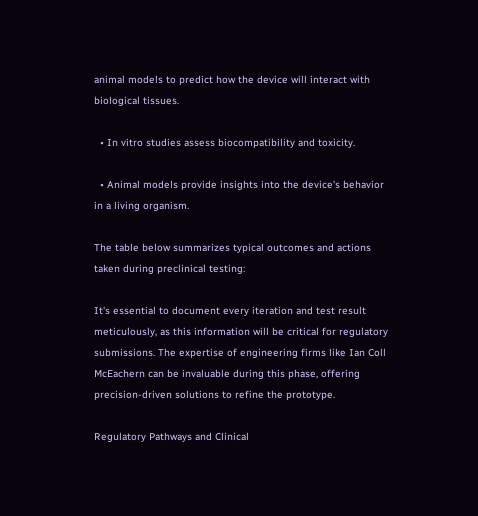animal models to predict how the device will interact with biological tissues.

  • In vitro studies assess biocompatibility and toxicity.

  • Animal models provide insights into the device's behavior in a living organism.

The table below summarizes typical outcomes and actions taken during preclinical testing:

It's essential to document every iteration and test result meticulously, as this information will be critical for regulatory submissions. The expertise of engineering firms like Ian Coll McEachern can be invaluable during this phase, offering precision-driven solutions to refine the prototype.

Regulatory Pathways and Clinical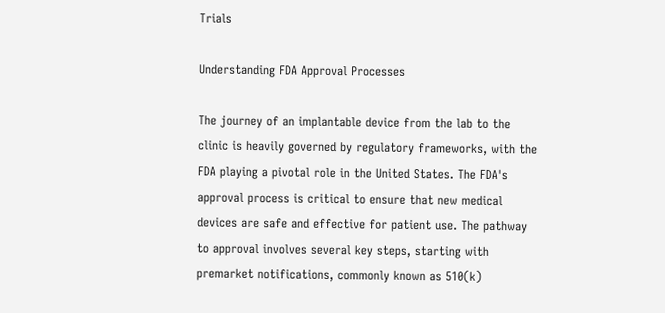Trials

Understanding FDA Approval Processes

The journey of an implantable device from the lab to the clinic is heavily governed by regulatory frameworks, with the FDA playing a pivotal role in the United States. The FDA's approval process is critical to ensure that new medical devices are safe and effective for patient use. The pathway to approval involves several key steps, starting with premarket notifications, commonly known as 510(k)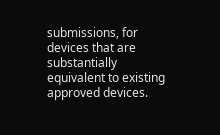submissions, for devices that are substantially equivalent to existing approved devices.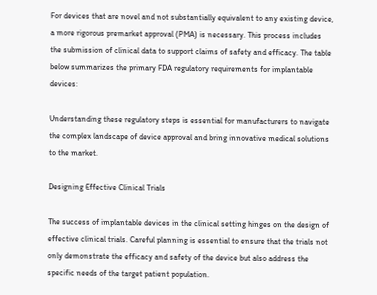For devices that are novel and not substantially equivalent to any existing device, a more rigorous premarket approval (PMA) is necessary. This process includes the submission of clinical data to support claims of safety and efficacy. The table below summarizes the primary FDA regulatory requirements for implantable devices:

Understanding these regulatory steps is essential for manufacturers to navigate the complex landscape of device approval and bring innovative medical solutions to the market.

Designing Effective Clinical Trials

The success of implantable devices in the clinical setting hinges on the design of effective clinical trials. Careful planning is essential to ensure that the trials not only demonstrate the efficacy and safety of the device but also address the specific needs of the target patient population.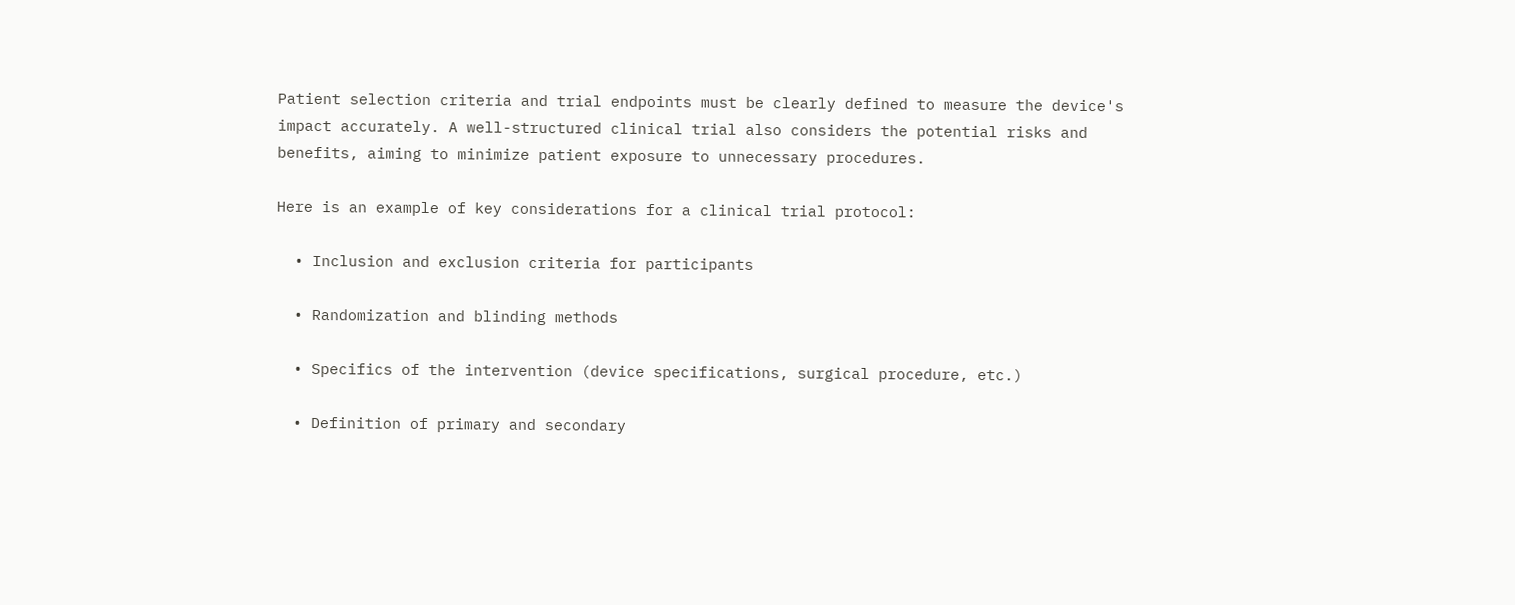Patient selection criteria and trial endpoints must be clearly defined to measure the device's impact accurately. A well-structured clinical trial also considers the potential risks and benefits, aiming to minimize patient exposure to unnecessary procedures.

Here is an example of key considerations for a clinical trial protocol:

  • Inclusion and exclusion criteria for participants

  • Randomization and blinding methods

  • Specifics of the intervention (device specifications, surgical procedure, etc.)

  • Definition of primary and secondary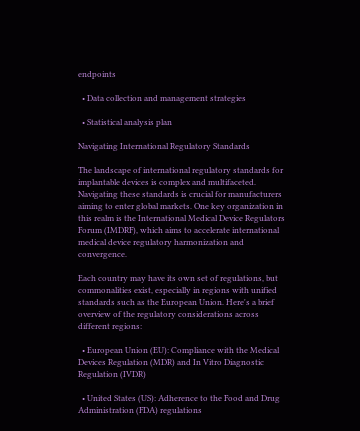endpoints

  • Data collection and management strategies

  • Statistical analysis plan

Navigating International Regulatory Standards

The landscape of international regulatory standards for implantable devices is complex and multifaceted. Navigating these standards is crucial for manufacturers aiming to enter global markets. One key organization in this realm is the International Medical Device Regulators Forum (IMDRF), which aims to accelerate international medical device regulatory harmonization and convergence.

Each country may have its own set of regulations, but commonalities exist, especially in regions with unified standards such as the European Union. Here's a brief overview of the regulatory considerations across different regions:

  • European Union (EU): Compliance with the Medical Devices Regulation (MDR) and In Vitro Diagnostic Regulation (IVDR)

  • United States (US): Adherence to the Food and Drug Administration (FDA) regulations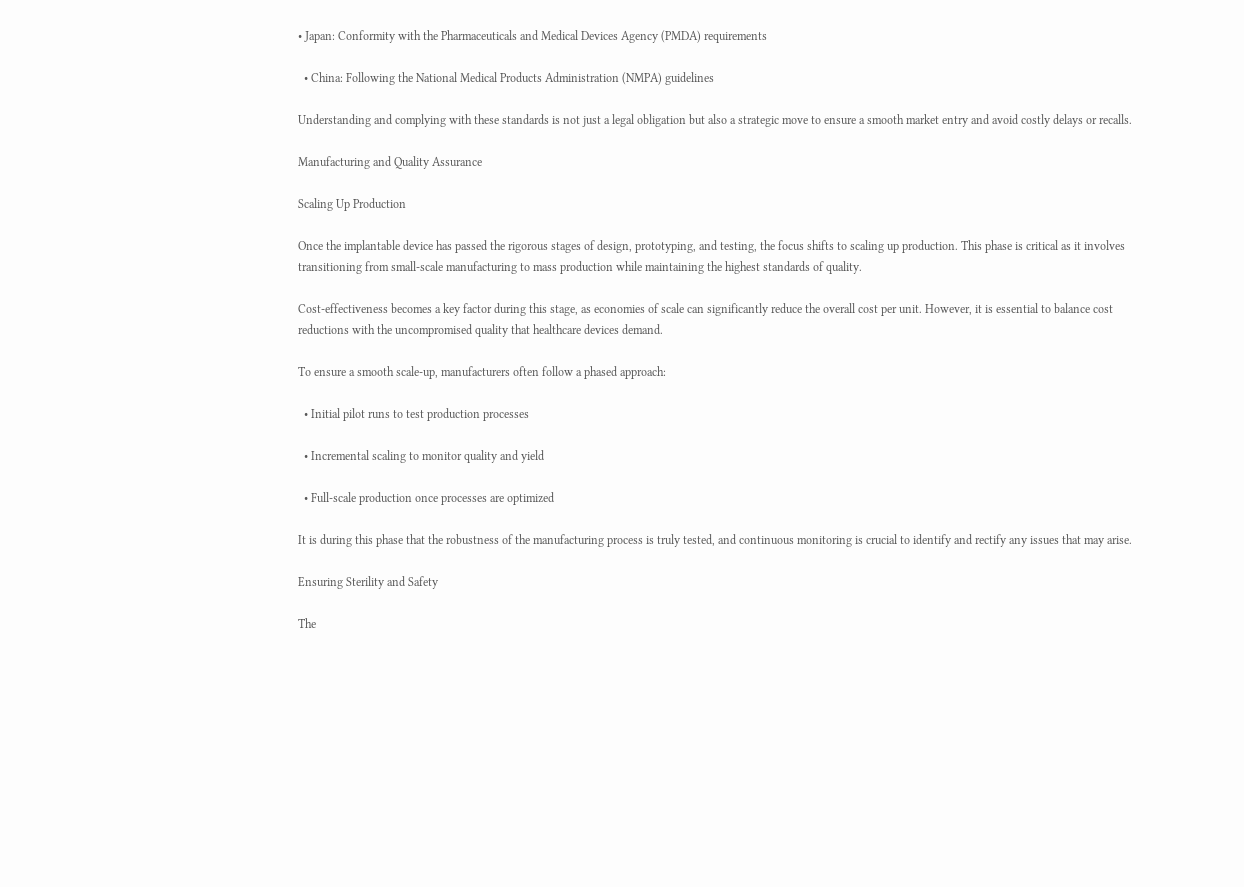• Japan: Conformity with the Pharmaceuticals and Medical Devices Agency (PMDA) requirements

  • China: Following the National Medical Products Administration (NMPA) guidelines

Understanding and complying with these standards is not just a legal obligation but also a strategic move to ensure a smooth market entry and avoid costly delays or recalls.

Manufacturing and Quality Assurance

Scaling Up Production

Once the implantable device has passed the rigorous stages of design, prototyping, and testing, the focus shifts to scaling up production. This phase is critical as it involves transitioning from small-scale manufacturing to mass production while maintaining the highest standards of quality.

Cost-effectiveness becomes a key factor during this stage, as economies of scale can significantly reduce the overall cost per unit. However, it is essential to balance cost reductions with the uncompromised quality that healthcare devices demand.

To ensure a smooth scale-up, manufacturers often follow a phased approach:

  • Initial pilot runs to test production processes

  • Incremental scaling to monitor quality and yield

  • Full-scale production once processes are optimized

It is during this phase that the robustness of the manufacturing process is truly tested, and continuous monitoring is crucial to identify and rectify any issues that may arise.

Ensuring Sterility and Safety

The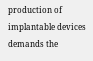production of implantable devices demands the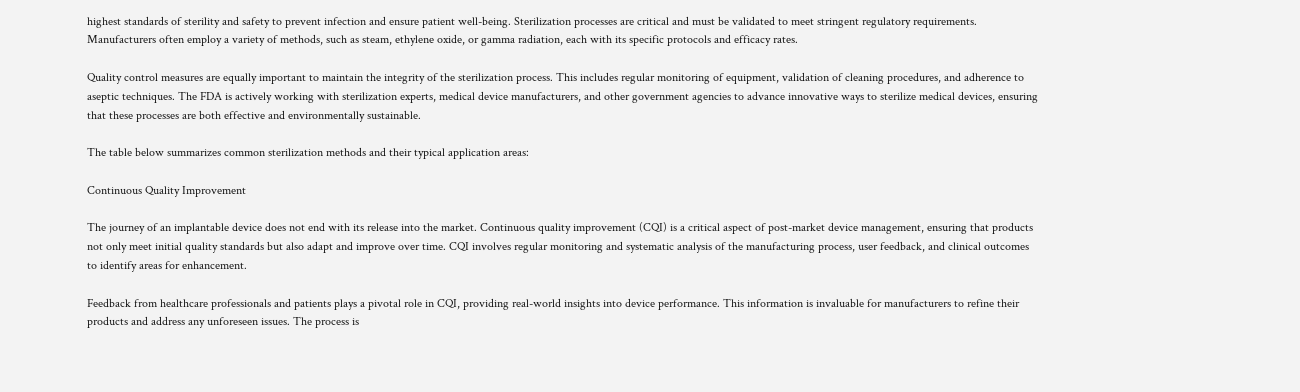highest standards of sterility and safety to prevent infection and ensure patient well-being. Sterilization processes are critical and must be validated to meet stringent regulatory requirements. Manufacturers often employ a variety of methods, such as steam, ethylene oxide, or gamma radiation, each with its specific protocols and efficacy rates.

Quality control measures are equally important to maintain the integrity of the sterilization process. This includes regular monitoring of equipment, validation of cleaning procedures, and adherence to aseptic techniques. The FDA is actively working with sterilization experts, medical device manufacturers, and other government agencies to advance innovative ways to sterilize medical devices, ensuring that these processes are both effective and environmentally sustainable.

The table below summarizes common sterilization methods and their typical application areas:

Continuous Quality Improvement

The journey of an implantable device does not end with its release into the market. Continuous quality improvement (CQI) is a critical aspect of post-market device management, ensuring that products not only meet initial quality standards but also adapt and improve over time. CQI involves regular monitoring and systematic analysis of the manufacturing process, user feedback, and clinical outcomes to identify areas for enhancement.

Feedback from healthcare professionals and patients plays a pivotal role in CQI, providing real-world insights into device performance. This information is invaluable for manufacturers to refine their products and address any unforeseen issues. The process is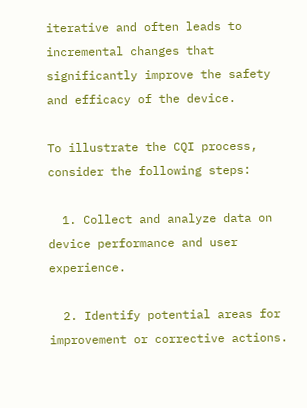iterative and often leads to incremental changes that significantly improve the safety and efficacy of the device.

To illustrate the CQI process, consider the following steps:

  1. Collect and analyze data on device performance and user experience.

  2. Identify potential areas for improvement or corrective actions.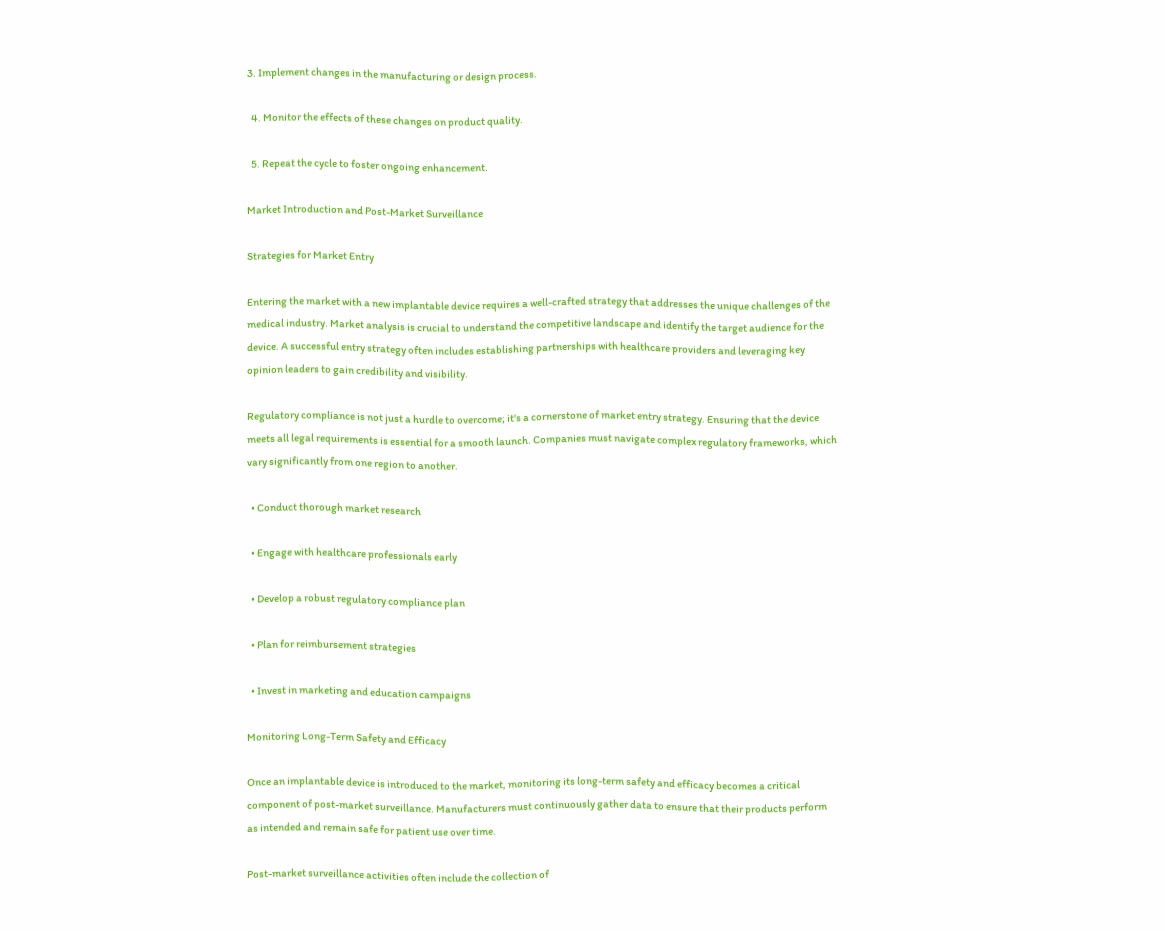3. Implement changes in the manufacturing or design process.

  4. Monitor the effects of these changes on product quality.

  5. Repeat the cycle to foster ongoing enhancement.

Market Introduction and Post-Market Surveillance

Strategies for Market Entry

Entering the market with a new implantable device requires a well-crafted strategy that addresses the unique challenges of the medical industry. Market analysis is crucial to understand the competitive landscape and identify the target audience for the device. A successful entry strategy often includes establishing partnerships with healthcare providers and leveraging key opinion leaders to gain credibility and visibility.

Regulatory compliance is not just a hurdle to overcome; it's a cornerstone of market entry strategy. Ensuring that the device meets all legal requirements is essential for a smooth launch. Companies must navigate complex regulatory frameworks, which vary significantly from one region to another.

  • Conduct thorough market research

  • Engage with healthcare professionals early

  • Develop a robust regulatory compliance plan

  • Plan for reimbursement strategies

  • Invest in marketing and education campaigns

Monitoring Long-Term Safety and Efficacy

Once an implantable device is introduced to the market, monitoring its long-term safety and efficacy becomes a critical component of post-market surveillance. Manufacturers must continuously gather data to ensure that their products perform as intended and remain safe for patient use over time.

Post-market surveillance activities often include the collection of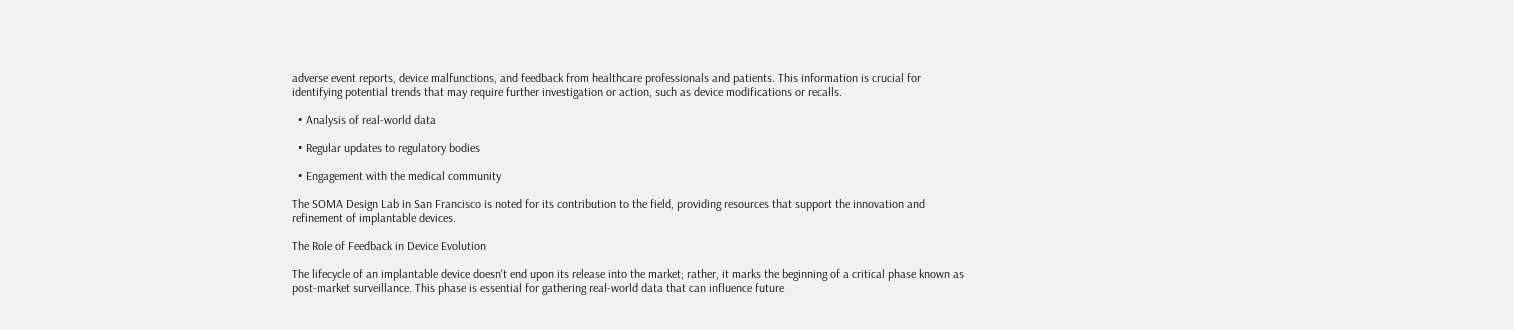adverse event reports, device malfunctions, and feedback from healthcare professionals and patients. This information is crucial for identifying potential trends that may require further investigation or action, such as device modifications or recalls.

  • Analysis of real-world data

  • Regular updates to regulatory bodies

  • Engagement with the medical community

The SOMA Design Lab in San Francisco is noted for its contribution to the field, providing resources that support the innovation and refinement of implantable devices.

The Role of Feedback in Device Evolution

The lifecycle of an implantable device doesn't end upon its release into the market; rather, it marks the beginning of a critical phase known as post-market surveillance. This phase is essential for gathering real-world data that can influence future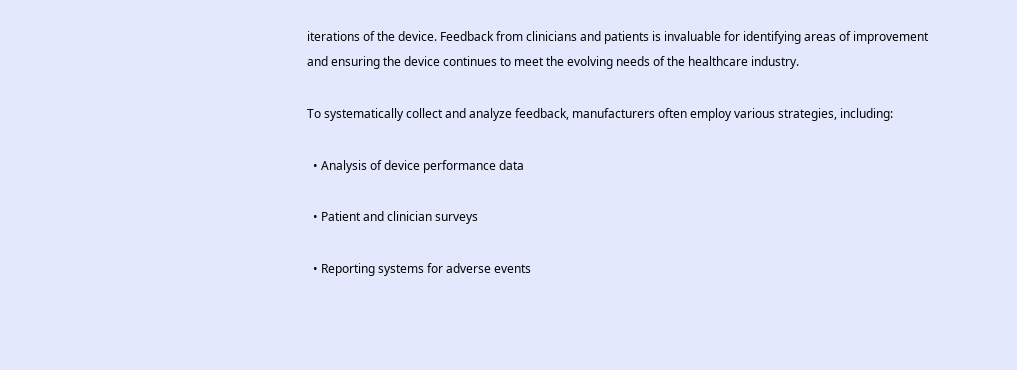iterations of the device. Feedback from clinicians and patients is invaluable for identifying areas of improvement and ensuring the device continues to meet the evolving needs of the healthcare industry.

To systematically collect and analyze feedback, manufacturers often employ various strategies, including:

  • Analysis of device performance data

  • Patient and clinician surveys

  • Reporting systems for adverse events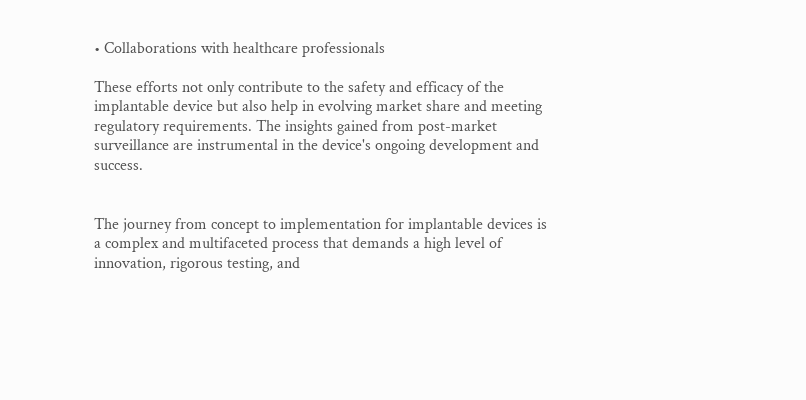• Collaborations with healthcare professionals

These efforts not only contribute to the safety and efficacy of the implantable device but also help in evolving market share and meeting regulatory requirements. The insights gained from post-market surveillance are instrumental in the device's ongoing development and success.


The journey from concept to implementation for implantable devices is a complex and multifaceted process that demands a high level of innovation, rigorous testing, and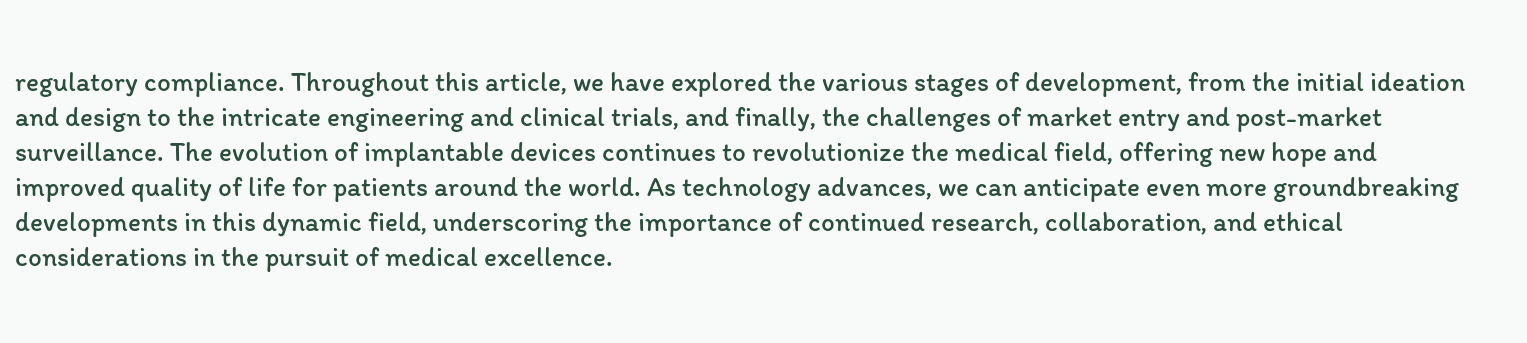regulatory compliance. Throughout this article, we have explored the various stages of development, from the initial ideation and design to the intricate engineering and clinical trials, and finally, the challenges of market entry and post-market surveillance. The evolution of implantable devices continues to revolutionize the medical field, offering new hope and improved quality of life for patients around the world. As technology advances, we can anticipate even more groundbreaking developments in this dynamic field, underscoring the importance of continued research, collaboration, and ethical considerations in the pursuit of medical excellence.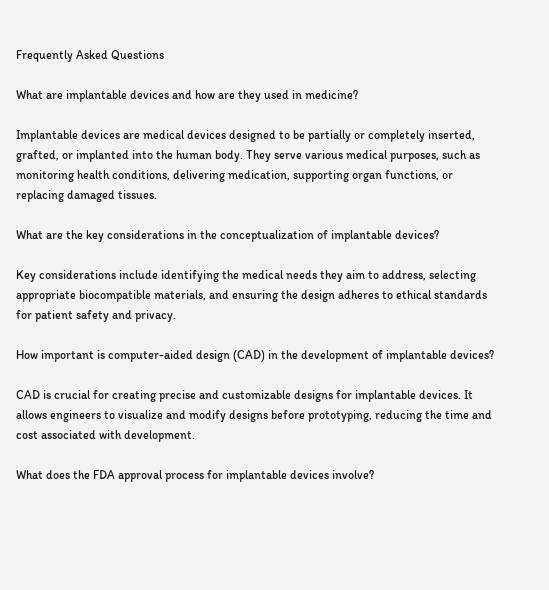Frequently Asked Questions

What are implantable devices and how are they used in medicine?

Implantable devices are medical devices designed to be partially or completely inserted, grafted, or implanted into the human body. They serve various medical purposes, such as monitoring health conditions, delivering medication, supporting organ functions, or replacing damaged tissues.

What are the key considerations in the conceptualization of implantable devices?

Key considerations include identifying the medical needs they aim to address, selecting appropriate biocompatible materials, and ensuring the design adheres to ethical standards for patient safety and privacy.

How important is computer-aided design (CAD) in the development of implantable devices?

CAD is crucial for creating precise and customizable designs for implantable devices. It allows engineers to visualize and modify designs before prototyping, reducing the time and cost associated with development.

What does the FDA approval process for implantable devices involve?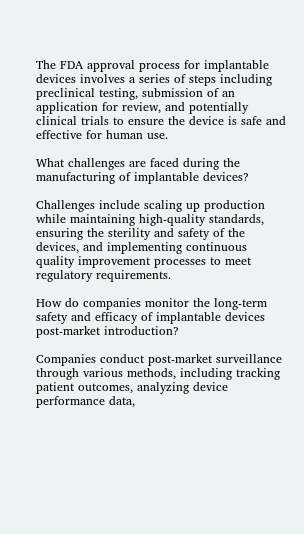The FDA approval process for implantable devices involves a series of steps including preclinical testing, submission of an application for review, and potentially clinical trials to ensure the device is safe and effective for human use.

What challenges are faced during the manufacturing of implantable devices?

Challenges include scaling up production while maintaining high-quality standards, ensuring the sterility and safety of the devices, and implementing continuous quality improvement processes to meet regulatory requirements.

How do companies monitor the long-term safety and efficacy of implantable devices post-market introduction?

Companies conduct post-market surveillance through various methods, including tracking patient outcomes, analyzing device performance data,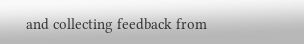and collecting feedback from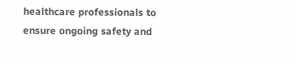healthcare professionals to ensure ongoing safety and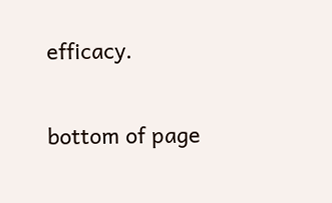efficacy.


bottom of page